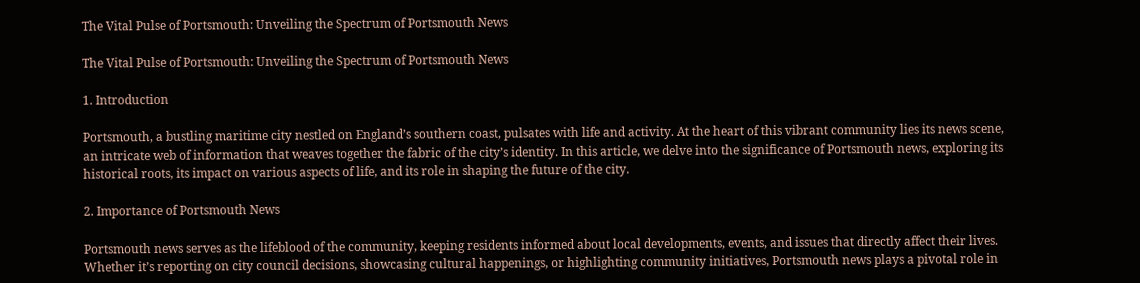The Vital Pulse of Portsmouth: Unveiling the Spectrum of Portsmouth News

The Vital Pulse of Portsmouth: Unveiling the Spectrum of Portsmouth News

1. Introduction

Portsmouth, a bustling maritime city nestled on England’s southern coast, pulsates with life and activity. At the heart of this vibrant community lies its news scene, an intricate web of information that weaves together the fabric of the city’s identity. In this article, we delve into the significance of Portsmouth news, exploring its historical roots, its impact on various aspects of life, and its role in shaping the future of the city.

2. Importance of Portsmouth News

Portsmouth news serves as the lifeblood of the community, keeping residents informed about local developments, events, and issues that directly affect their lives. Whether it’s reporting on city council decisions, showcasing cultural happenings, or highlighting community initiatives, Portsmouth news plays a pivotal role in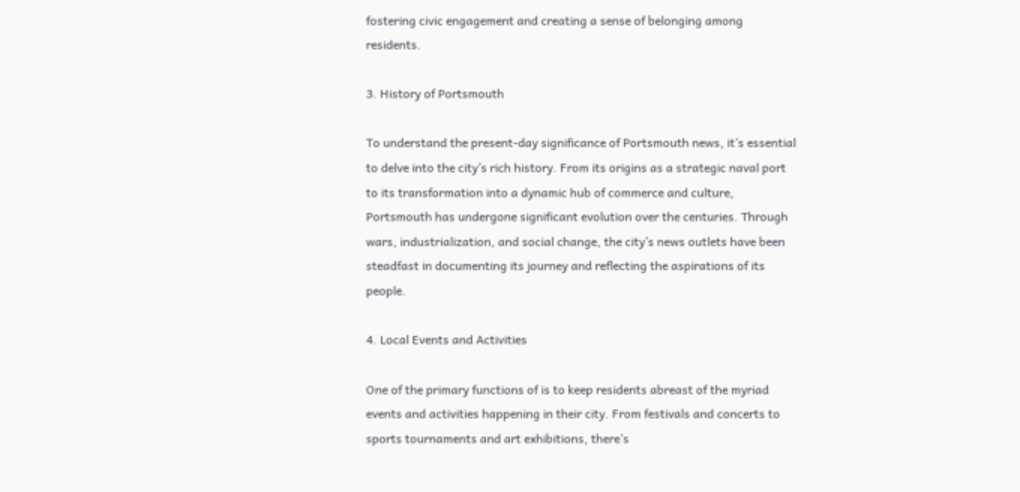fostering civic engagement and creating a sense of belonging among residents.

3. History of Portsmouth

To understand the present-day significance of Portsmouth news, it’s essential to delve into the city’s rich history. From its origins as a strategic naval port to its transformation into a dynamic hub of commerce and culture, Portsmouth has undergone significant evolution over the centuries. Through wars, industrialization, and social change, the city’s news outlets have been steadfast in documenting its journey and reflecting the aspirations of its people.

4. Local Events and Activities

One of the primary functions of is to keep residents abreast of the myriad events and activities happening in their city. From festivals and concerts to sports tournaments and art exhibitions, there’s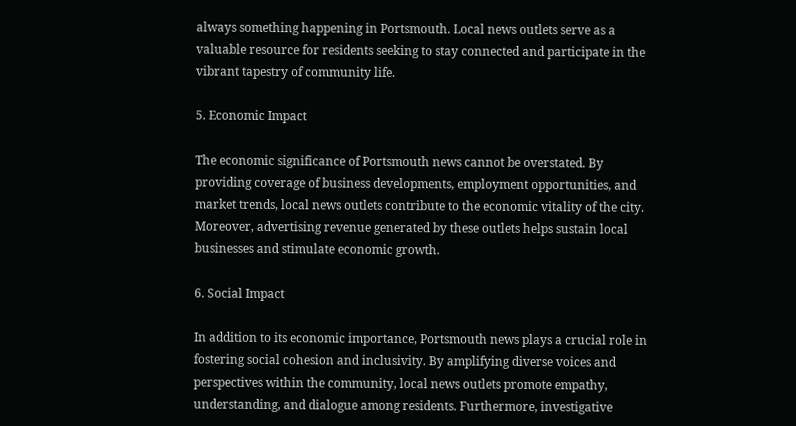always something happening in Portsmouth. Local news outlets serve as a valuable resource for residents seeking to stay connected and participate in the vibrant tapestry of community life.

5. Economic Impact

The economic significance of Portsmouth news cannot be overstated. By providing coverage of business developments, employment opportunities, and market trends, local news outlets contribute to the economic vitality of the city. Moreover, advertising revenue generated by these outlets helps sustain local businesses and stimulate economic growth.

6. Social Impact

In addition to its economic importance, Portsmouth news plays a crucial role in fostering social cohesion and inclusivity. By amplifying diverse voices and perspectives within the community, local news outlets promote empathy, understanding, and dialogue among residents. Furthermore, investigative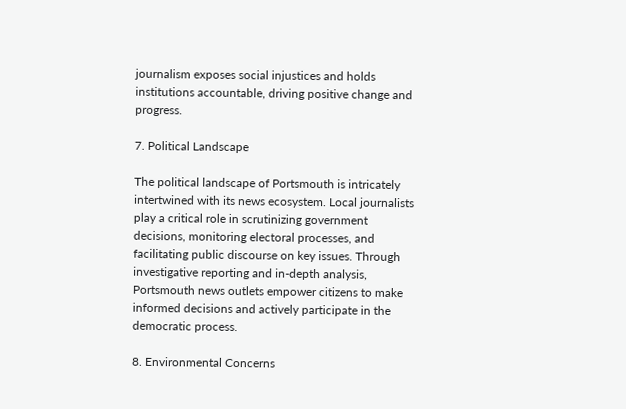journalism exposes social injustices and holds institutions accountable, driving positive change and progress.

7. Political Landscape

The political landscape of Portsmouth is intricately intertwined with its news ecosystem. Local journalists play a critical role in scrutinizing government decisions, monitoring electoral processes, and facilitating public discourse on key issues. Through investigative reporting and in-depth analysis, Portsmouth news outlets empower citizens to make informed decisions and actively participate in the democratic process.

8. Environmental Concerns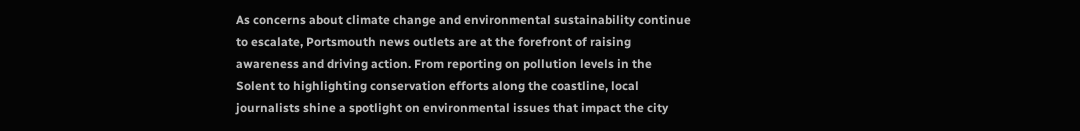As concerns about climate change and environmental sustainability continue to escalate, Portsmouth news outlets are at the forefront of raising awareness and driving action. From reporting on pollution levels in the Solent to highlighting conservation efforts along the coastline, local journalists shine a spotlight on environmental issues that impact the city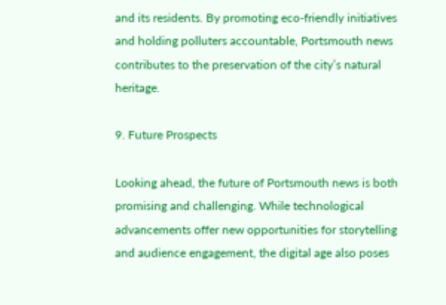and its residents. By promoting eco-friendly initiatives and holding polluters accountable, Portsmouth news contributes to the preservation of the city’s natural heritage.

9. Future Prospects

Looking ahead, the future of Portsmouth news is both promising and challenging. While technological advancements offer new opportunities for storytelling and audience engagement, the digital age also poses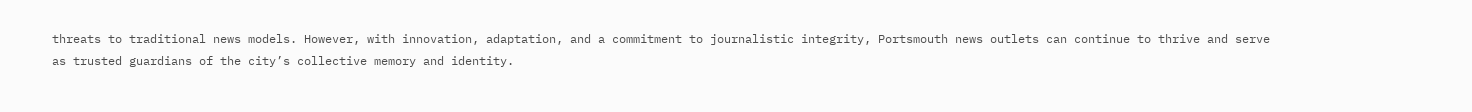threats to traditional news models. However, with innovation, adaptation, and a commitment to journalistic integrity, Portsmouth news outlets can continue to thrive and serve as trusted guardians of the city’s collective memory and identity.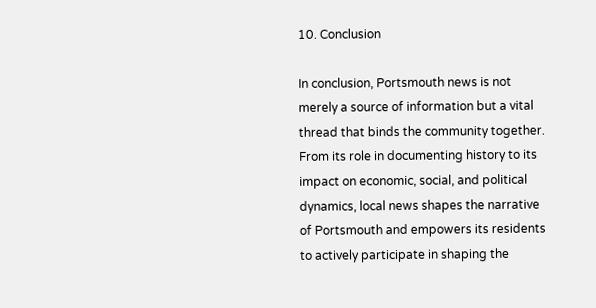10. Conclusion

In conclusion, Portsmouth news is not merely a source of information but a vital thread that binds the community together. From its role in documenting history to its impact on economic, social, and political dynamics, local news shapes the narrative of Portsmouth and empowers its residents to actively participate in shaping the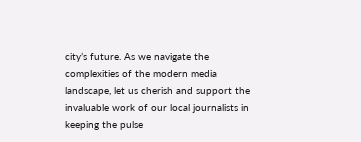city’s future. As we navigate the complexities of the modern media landscape, let us cherish and support the invaluable work of our local journalists in keeping the pulse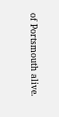of Portsmouth alive.